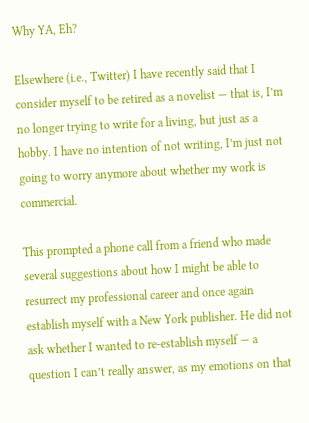Why YA, Eh?

Elsewhere (i.e., Twitter) I have recently said that I consider myself to be retired as a novelist — that is, I’m no longer trying to write for a living, but just as a hobby. I have no intention of not writing, I’m just not going to worry anymore about whether my work is commercial.

This prompted a phone call from a friend who made several suggestions about how I might be able to resurrect my professional career and once again establish myself with a New York publisher. He did not ask whether I wanted to re-establish myself — a question I can’t really answer, as my emotions on that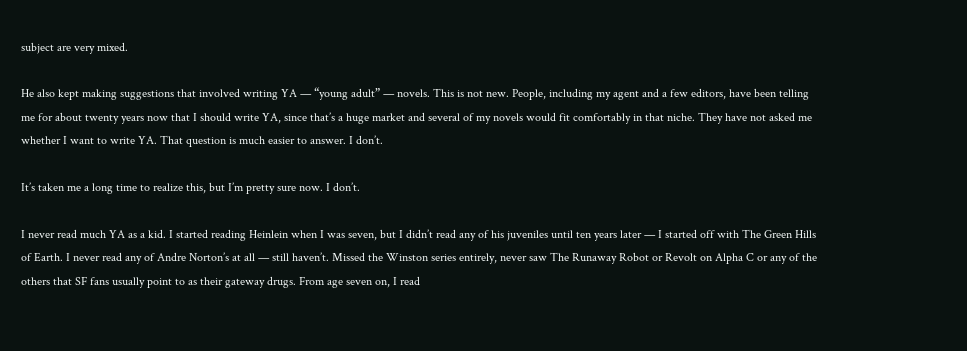subject are very mixed.

He also kept making suggestions that involved writing YA — “young adult” — novels. This is not new. People, including my agent and a few editors, have been telling me for about twenty years now that I should write YA, since that’s a huge market and several of my novels would fit comfortably in that niche. They have not asked me whether I want to write YA. That question is much easier to answer. I don’t.

It’s taken me a long time to realize this, but I’m pretty sure now. I don’t.

I never read much YA as a kid. I started reading Heinlein when I was seven, but I didn’t read any of his juveniles until ten years later — I started off with The Green Hills of Earth. I never read any of Andre Norton’s at all — still haven’t. Missed the Winston series entirely, never saw The Runaway Robot or Revolt on Alpha C or any of the others that SF fans usually point to as their gateway drugs. From age seven on, I read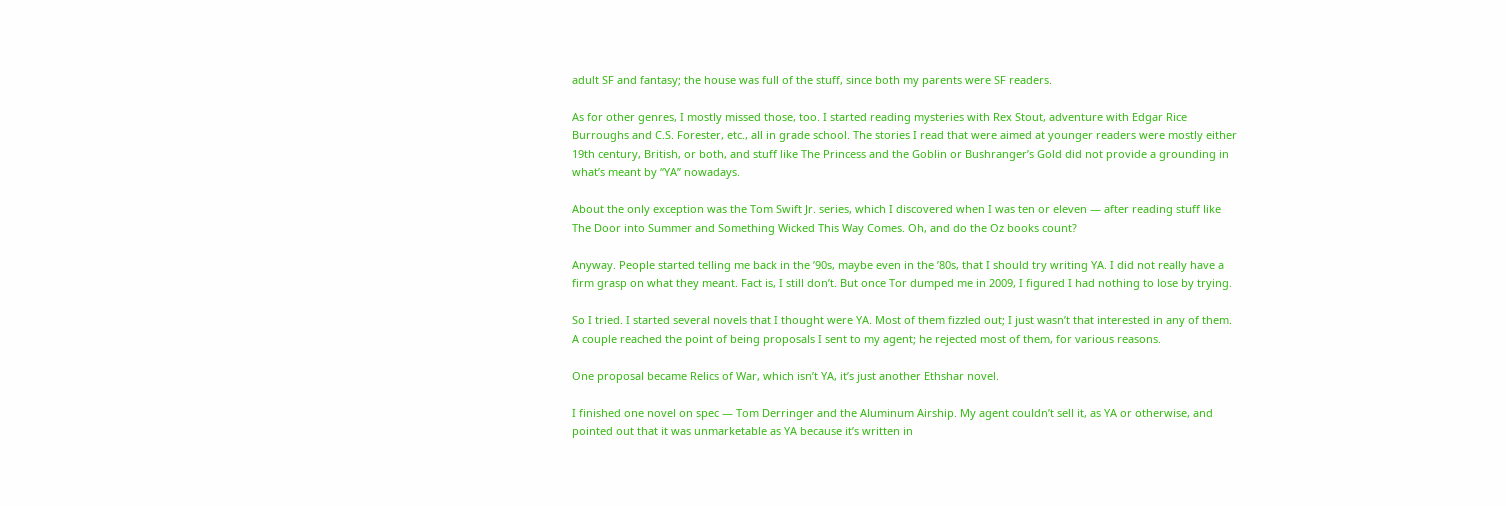adult SF and fantasy; the house was full of the stuff, since both my parents were SF readers.

As for other genres, I mostly missed those, too. I started reading mysteries with Rex Stout, adventure with Edgar Rice Burroughs and C.S. Forester, etc., all in grade school. The stories I read that were aimed at younger readers were mostly either 19th century, British, or both, and stuff like The Princess and the Goblin or Bushranger’s Gold did not provide a grounding in what’s meant by “YA” nowadays.

About the only exception was the Tom Swift Jr. series, which I discovered when I was ten or eleven — after reading stuff like The Door into Summer and Something Wicked This Way Comes. Oh, and do the Oz books count?

Anyway. People started telling me back in the ’90s, maybe even in the ’80s, that I should try writing YA. I did not really have a firm grasp on what they meant. Fact is, I still don’t. But once Tor dumped me in 2009, I figured I had nothing to lose by trying.

So I tried. I started several novels that I thought were YA. Most of them fizzled out; I just wasn’t that interested in any of them. A couple reached the point of being proposals I sent to my agent; he rejected most of them, for various reasons.

One proposal became Relics of War, which isn’t YA, it’s just another Ethshar novel.

I finished one novel on spec — Tom Derringer and the Aluminum Airship. My agent couldn’t sell it, as YA or otherwise, and pointed out that it was unmarketable as YA because it’s written in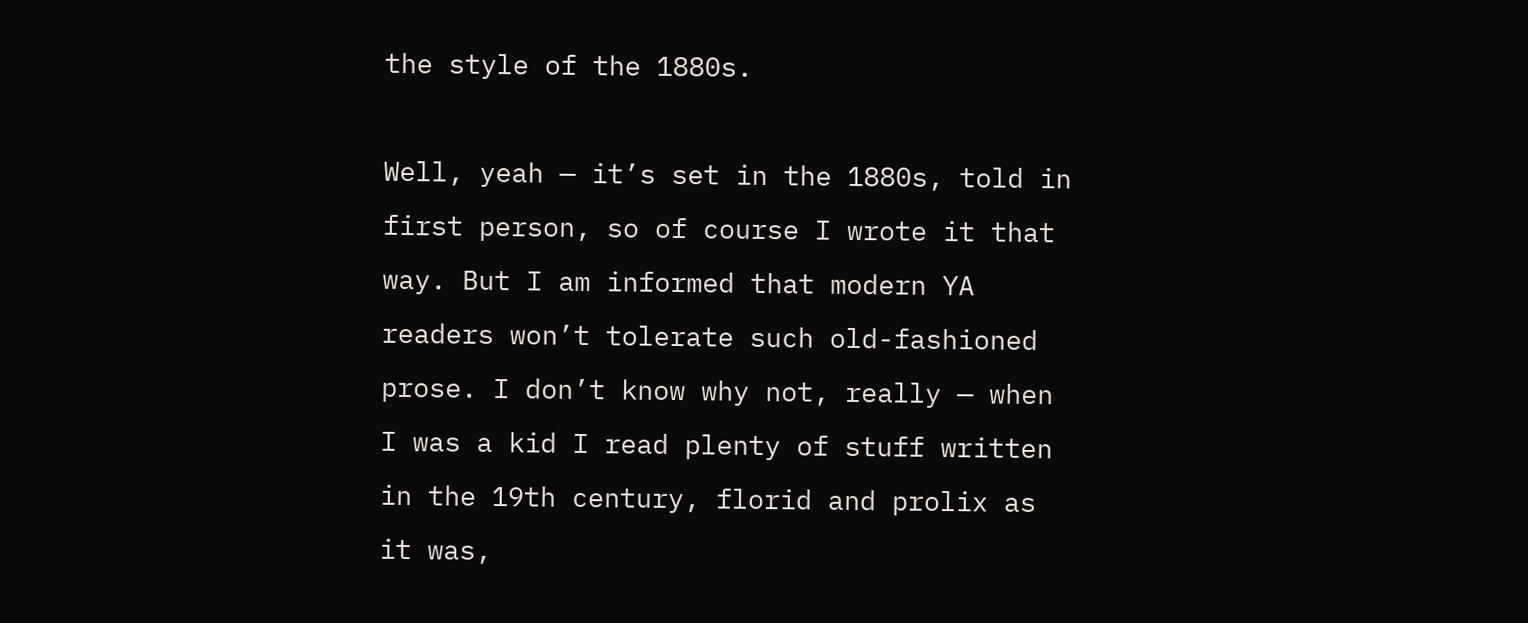the style of the 1880s.

Well, yeah — it’s set in the 1880s, told in first person, so of course I wrote it that way. But I am informed that modern YA readers won’t tolerate such old-fashioned prose. I don’t know why not, really — when I was a kid I read plenty of stuff written in the 19th century, florid and prolix as it was,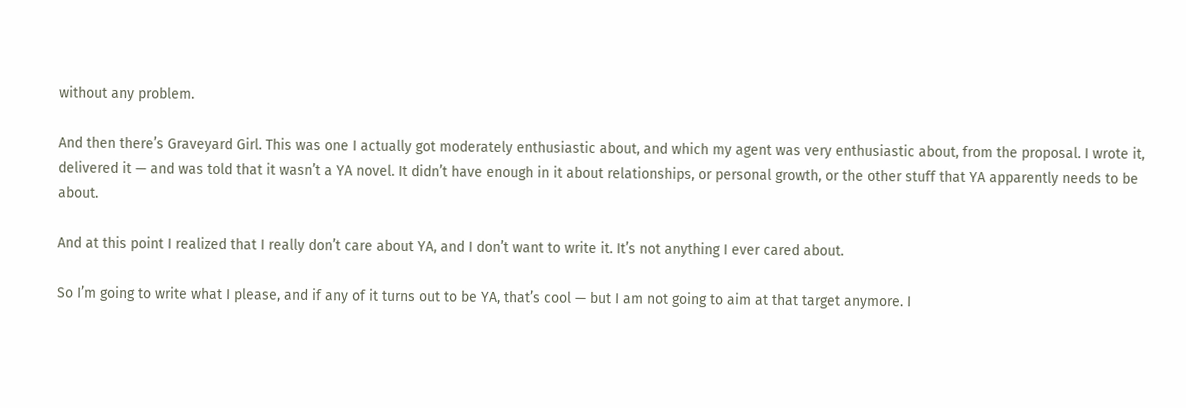without any problem.

And then there’s Graveyard Girl. This was one I actually got moderately enthusiastic about, and which my agent was very enthusiastic about, from the proposal. I wrote it, delivered it — and was told that it wasn’t a YA novel. It didn’t have enough in it about relationships, or personal growth, or the other stuff that YA apparently needs to be about.

And at this point I realized that I really don’t care about YA, and I don’t want to write it. It’s not anything I ever cared about.

So I’m going to write what I please, and if any of it turns out to be YA, that’s cool — but I am not going to aim at that target anymore. I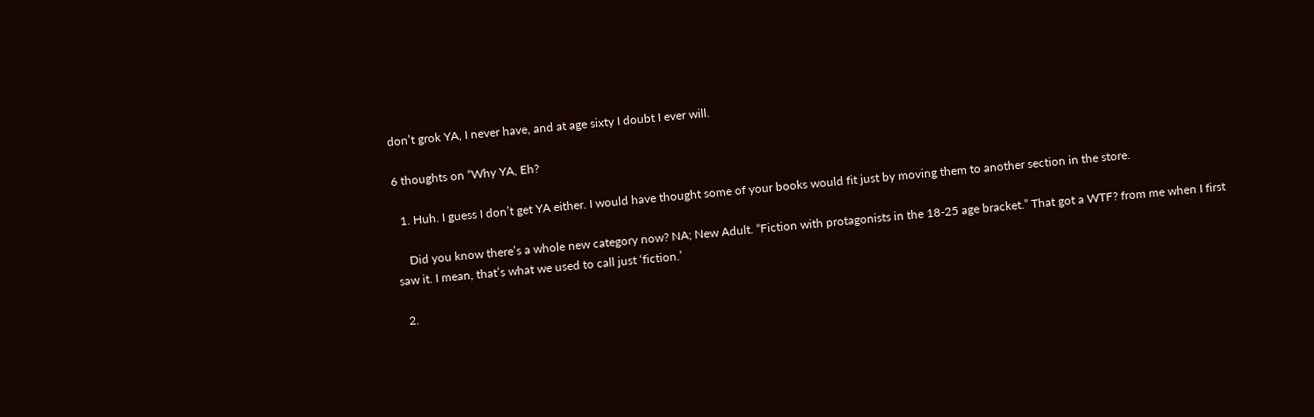don’t grok YA, I never have, and at age sixty I doubt I ever will.

6 thoughts on “Why YA, Eh?

  1. Huh. I guess I don’t get YA either. I would have thought some of your books would fit just by moving them to another section in the store.

    Did you know there’s a whole new category now? NA; New Adult. “Fiction with protagonists in the 18-25 age bracket.” That got a WTF? from me when I first saw it. I mean, that’s what we used to call just ‘fiction.’

  2.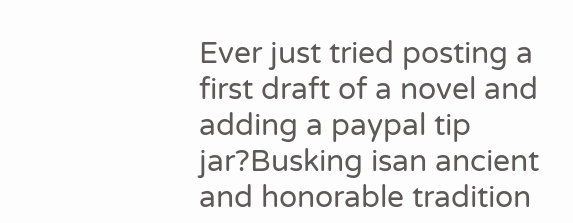Ever just tried posting a first draft of a novel and adding a paypal tip jar?Busking isan ancient and honorable tradition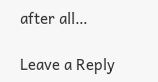after all…

Leave a Reply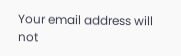Your email address will not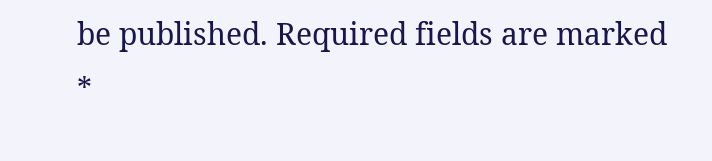be published. Required fields are marked *